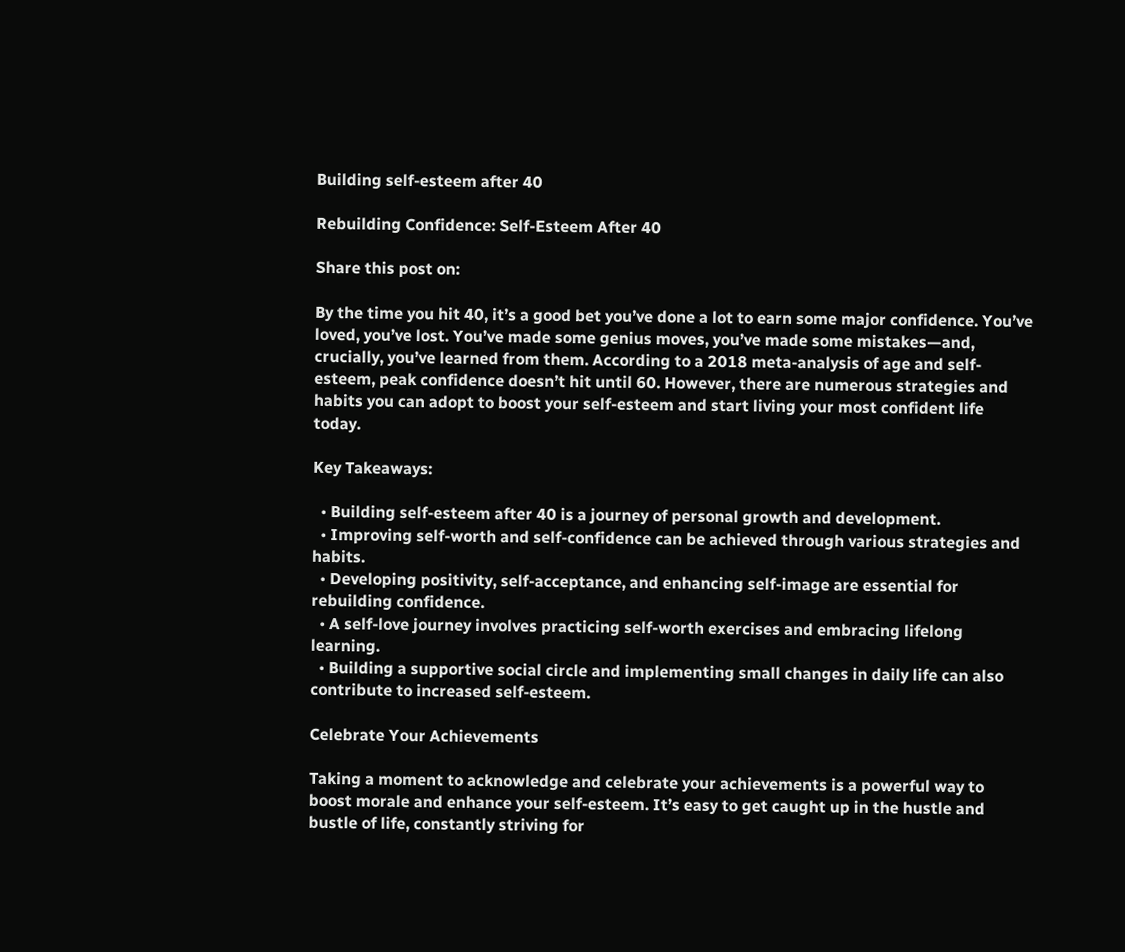Building self-esteem after 40

Rebuilding Confidence: Self-Esteem After 40

Share this post on:

By the time you hit 40, it’s a good bet you’ve done a lot to earn some major confidence. You’ve loved, you’ve lost. You’ve made some genius moves, you’ve made some mistakes—and, crucially, you’ve learned from them. According to a 2018 meta-analysis of age and self-esteem, peak confidence doesn’t hit until 60. However, there are numerous strategies and habits you can adopt to boost your self-esteem and start living your most confident life today.

Key Takeaways:

  • Building self-esteem after 40 is a journey of personal growth and development.
  • Improving self-worth and self-confidence can be achieved through various strategies and habits.
  • Developing positivity, self-acceptance, and enhancing self-image are essential for rebuilding confidence.
  • A self-love journey involves practicing self-worth exercises and embracing lifelong learning.
  • Building a supportive social circle and implementing small changes in daily life can also contribute to increased self-esteem.

Celebrate Your Achievements

Taking a moment to acknowledge and celebrate your achievements is a powerful way to boost morale and enhance your self-esteem. It’s easy to get caught up in the hustle and bustle of life, constantly striving for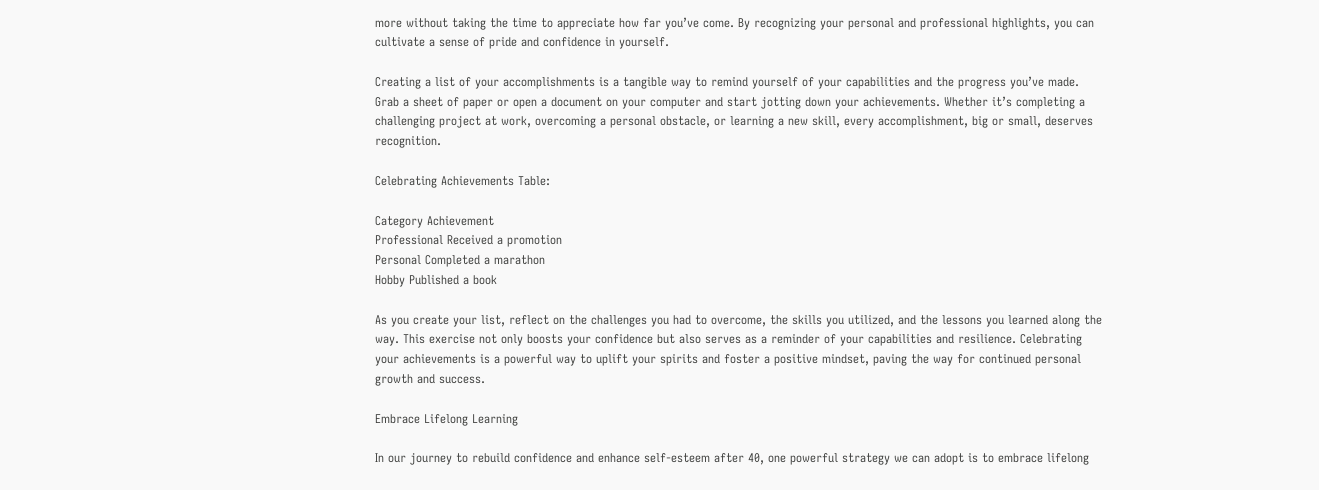more without taking the time to appreciate how far you’ve come. By recognizing your personal and professional highlights, you can cultivate a sense of pride and confidence in yourself.

Creating a list of your accomplishments is a tangible way to remind yourself of your capabilities and the progress you’ve made. Grab a sheet of paper or open a document on your computer and start jotting down your achievements. Whether it’s completing a challenging project at work, overcoming a personal obstacle, or learning a new skill, every accomplishment, big or small, deserves recognition.

Celebrating Achievements Table:

Category Achievement
Professional Received a promotion
Personal Completed a marathon
Hobby Published a book

As you create your list, reflect on the challenges you had to overcome, the skills you utilized, and the lessons you learned along the way. This exercise not only boosts your confidence but also serves as a reminder of your capabilities and resilience. Celebrating your achievements is a powerful way to uplift your spirits and foster a positive mindset, paving the way for continued personal growth and success.

Embrace Lifelong Learning

In our journey to rebuild confidence and enhance self-esteem after 40, one powerful strategy we can adopt is to embrace lifelong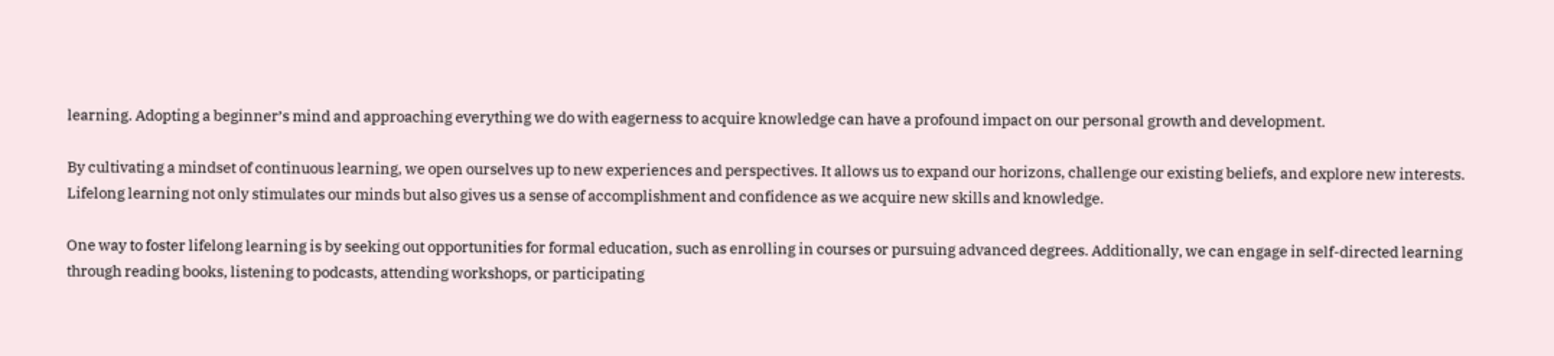learning. Adopting a beginner’s mind and approaching everything we do with eagerness to acquire knowledge can have a profound impact on our personal growth and development.

By cultivating a mindset of continuous learning, we open ourselves up to new experiences and perspectives. It allows us to expand our horizons, challenge our existing beliefs, and explore new interests. Lifelong learning not only stimulates our minds but also gives us a sense of accomplishment and confidence as we acquire new skills and knowledge.

One way to foster lifelong learning is by seeking out opportunities for formal education, such as enrolling in courses or pursuing advanced degrees. Additionally, we can engage in self-directed learning through reading books, listening to podcasts, attending workshops, or participating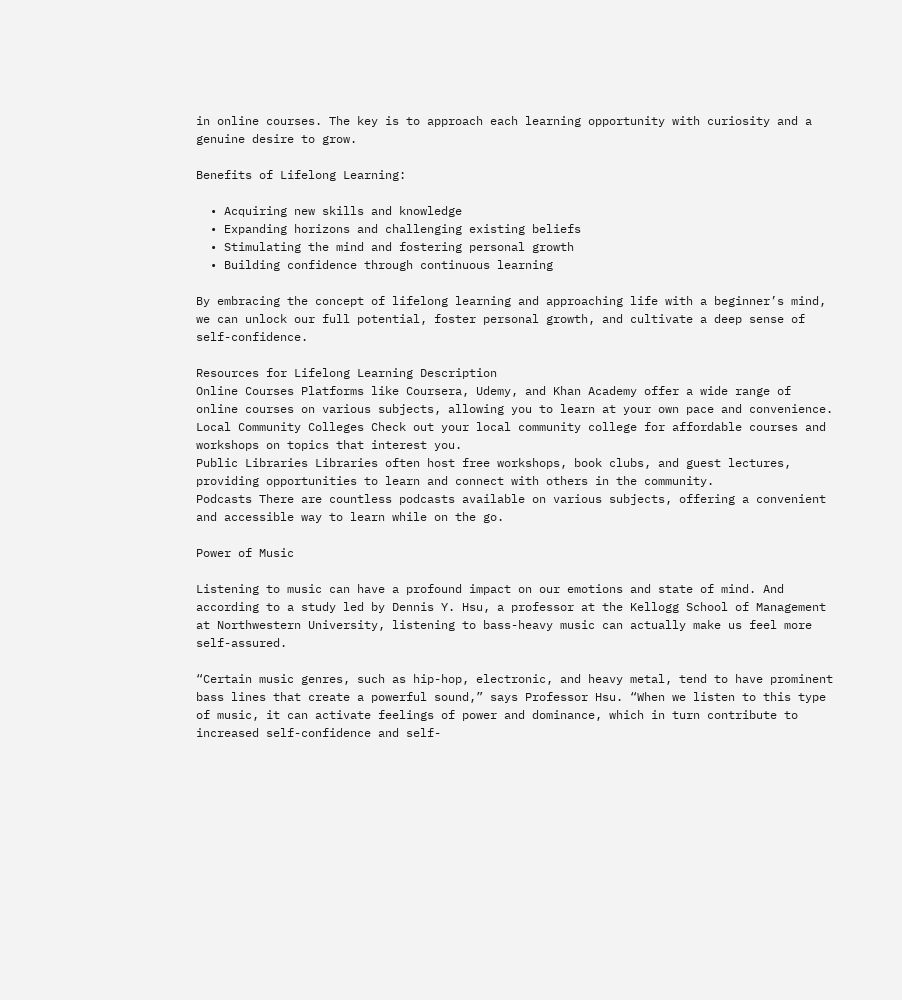in online courses. The key is to approach each learning opportunity with curiosity and a genuine desire to grow.

Benefits of Lifelong Learning:

  • Acquiring new skills and knowledge
  • Expanding horizons and challenging existing beliefs
  • Stimulating the mind and fostering personal growth
  • Building confidence through continuous learning

By embracing the concept of lifelong learning and approaching life with a beginner’s mind, we can unlock our full potential, foster personal growth, and cultivate a deep sense of self-confidence.

Resources for Lifelong Learning Description
Online Courses Platforms like Coursera, Udemy, and Khan Academy offer a wide range of online courses on various subjects, allowing you to learn at your own pace and convenience.
Local Community Colleges Check out your local community college for affordable courses and workshops on topics that interest you.
Public Libraries Libraries often host free workshops, book clubs, and guest lectures, providing opportunities to learn and connect with others in the community.
Podcasts There are countless podcasts available on various subjects, offering a convenient and accessible way to learn while on the go.

Power of Music

Listening to music can have a profound impact on our emotions and state of mind. And according to a study led by Dennis Y. Hsu, a professor at the Kellogg School of Management at Northwestern University, listening to bass-heavy music can actually make us feel more self-assured.

“Certain music genres, such as hip-hop, electronic, and heavy metal, tend to have prominent bass lines that create a powerful sound,” says Professor Hsu. “When we listen to this type of music, it can activate feelings of power and dominance, which in turn contribute to increased self-confidence and self-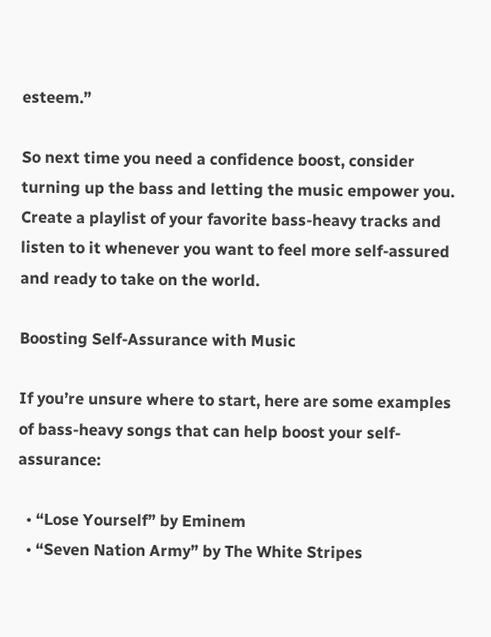esteem.”

So next time you need a confidence boost, consider turning up the bass and letting the music empower you. Create a playlist of your favorite bass-heavy tracks and listen to it whenever you want to feel more self-assured and ready to take on the world.

Boosting Self-Assurance with Music

If you’re unsure where to start, here are some examples of bass-heavy songs that can help boost your self-assurance:

  • “Lose Yourself” by Eminem
  • “Seven Nation Army” by The White Stripes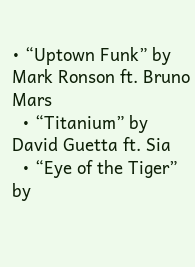• “Uptown Funk” by Mark Ronson ft. Bruno Mars
  • “Titanium” by David Guetta ft. Sia
  • “Eye of the Tiger” by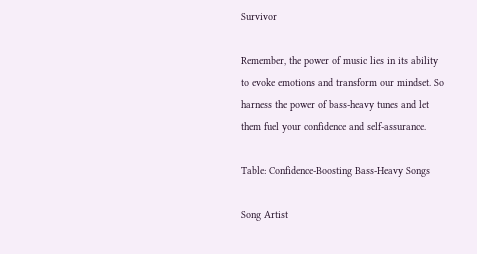Survivor

Remember, the power of music lies in its ability to evoke emotions and transform our mindset. So harness the power of bass-heavy tunes and let them fuel your confidence and self-assurance.

Table: Confidence-Boosting Bass-Heavy Songs

Song Artist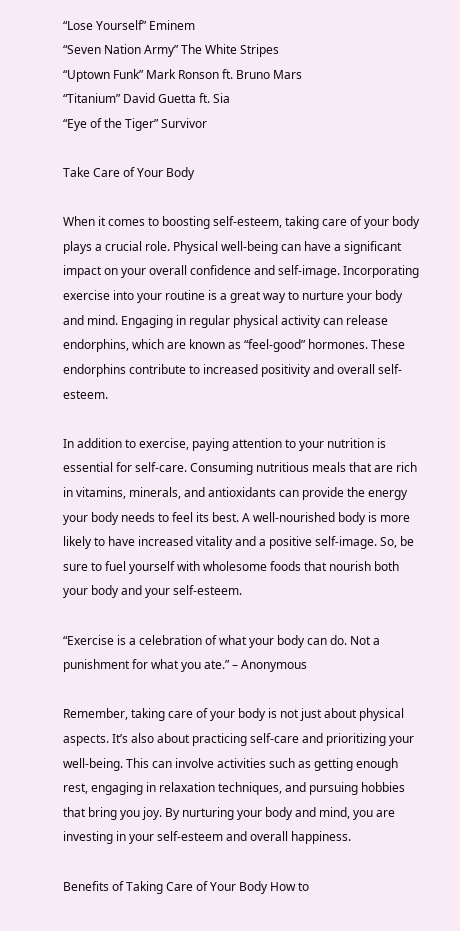“Lose Yourself” Eminem
“Seven Nation Army” The White Stripes
“Uptown Funk” Mark Ronson ft. Bruno Mars
“Titanium” David Guetta ft. Sia
“Eye of the Tiger” Survivor

Take Care of Your Body

When it comes to boosting self-esteem, taking care of your body plays a crucial role. Physical well-being can have a significant impact on your overall confidence and self-image. Incorporating exercise into your routine is a great way to nurture your body and mind. Engaging in regular physical activity can release endorphins, which are known as “feel-good” hormones. These endorphins contribute to increased positivity and overall self-esteem.

In addition to exercise, paying attention to your nutrition is essential for self-care. Consuming nutritious meals that are rich in vitamins, minerals, and antioxidants can provide the energy your body needs to feel its best. A well-nourished body is more likely to have increased vitality and a positive self-image. So, be sure to fuel yourself with wholesome foods that nourish both your body and your self-esteem.

“Exercise is a celebration of what your body can do. Not a punishment for what you ate.” – Anonymous

Remember, taking care of your body is not just about physical aspects. It’s also about practicing self-care and prioritizing your well-being. This can involve activities such as getting enough rest, engaging in relaxation techniques, and pursuing hobbies that bring you joy. By nurturing your body and mind, you are investing in your self-esteem and overall happiness.

Benefits of Taking Care of Your Body How to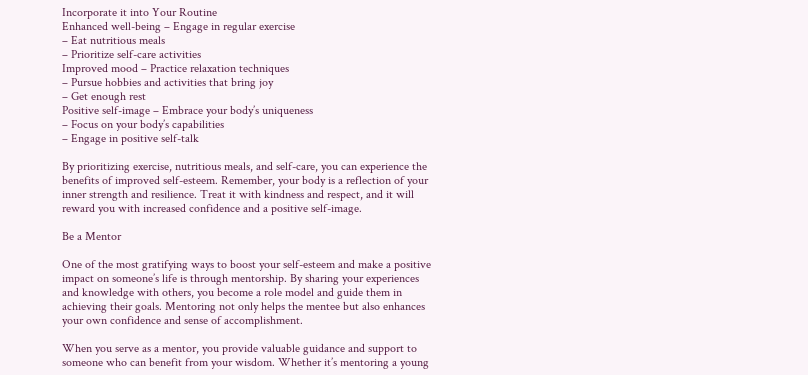Incorporate it into Your Routine
Enhanced well-being – Engage in regular exercise
– Eat nutritious meals
– Prioritize self-care activities
Improved mood – Practice relaxation techniques
– Pursue hobbies and activities that bring joy
– Get enough rest
Positive self-image – Embrace your body’s uniqueness
– Focus on your body’s capabilities
– Engage in positive self-talk

By prioritizing exercise, nutritious meals, and self-care, you can experience the benefits of improved self-esteem. Remember, your body is a reflection of your inner strength and resilience. Treat it with kindness and respect, and it will reward you with increased confidence and a positive self-image.

Be a Mentor

One of the most gratifying ways to boost your self-esteem and make a positive impact on someone’s life is through mentorship. By sharing your experiences and knowledge with others, you become a role model and guide them in achieving their goals. Mentoring not only helps the mentee but also enhances your own confidence and sense of accomplishment.

When you serve as a mentor, you provide valuable guidance and support to someone who can benefit from your wisdom. Whether it’s mentoring a young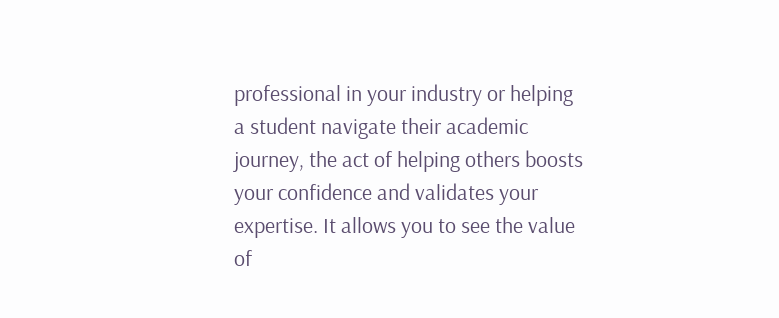professional in your industry or helping a student navigate their academic journey, the act of helping others boosts your confidence and validates your expertise. It allows you to see the value of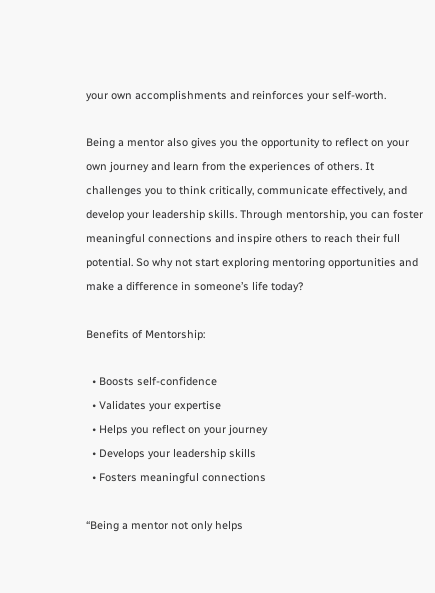your own accomplishments and reinforces your self-worth.

Being a mentor also gives you the opportunity to reflect on your own journey and learn from the experiences of others. It challenges you to think critically, communicate effectively, and develop your leadership skills. Through mentorship, you can foster meaningful connections and inspire others to reach their full potential. So why not start exploring mentoring opportunities and make a difference in someone’s life today?

Benefits of Mentorship:

  • Boosts self-confidence
  • Validates your expertise
  • Helps you reflect on your journey
  • Develops your leadership skills
  • Fosters meaningful connections

“Being a mentor not only helps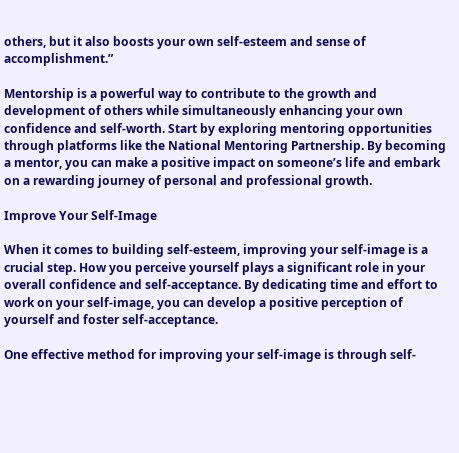others, but it also boosts your own self-esteem and sense of accomplishment.”

Mentorship is a powerful way to contribute to the growth and development of others while simultaneously enhancing your own confidence and self-worth. Start by exploring mentoring opportunities through platforms like the National Mentoring Partnership. By becoming a mentor, you can make a positive impact on someone’s life and embark on a rewarding journey of personal and professional growth.

Improve Your Self-Image

When it comes to building self-esteem, improving your self-image is a crucial step. How you perceive yourself plays a significant role in your overall confidence and self-acceptance. By dedicating time and effort to work on your self-image, you can develop a positive perception of yourself and foster self-acceptance.

One effective method for improving your self-image is through self-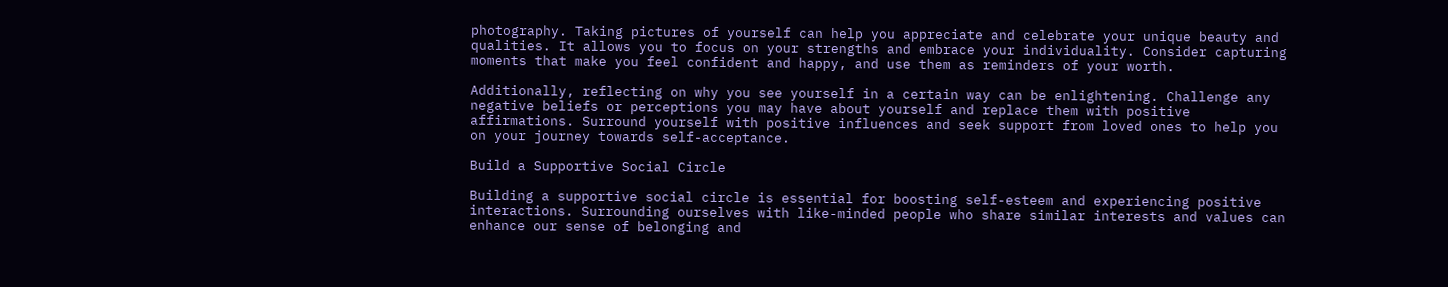photography. Taking pictures of yourself can help you appreciate and celebrate your unique beauty and qualities. It allows you to focus on your strengths and embrace your individuality. Consider capturing moments that make you feel confident and happy, and use them as reminders of your worth.

Additionally, reflecting on why you see yourself in a certain way can be enlightening. Challenge any negative beliefs or perceptions you may have about yourself and replace them with positive affirmations. Surround yourself with positive influences and seek support from loved ones to help you on your journey towards self-acceptance.

Build a Supportive Social Circle

Building a supportive social circle is essential for boosting self-esteem and experiencing positive interactions. Surrounding ourselves with like-minded people who share similar interests and values can enhance our sense of belonging and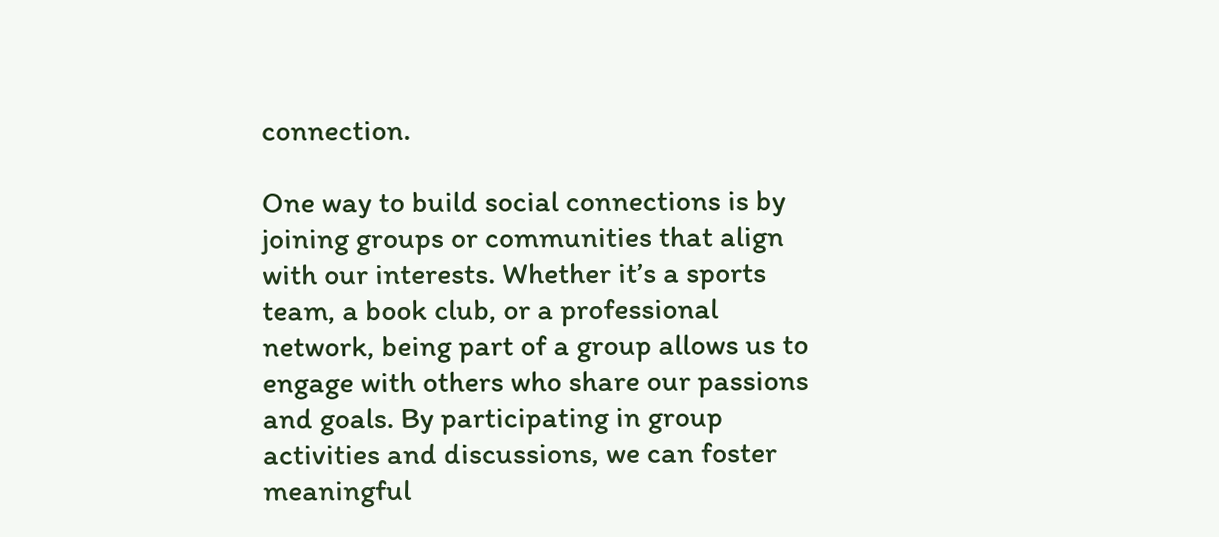connection.

One way to build social connections is by joining groups or communities that align with our interests. Whether it’s a sports team, a book club, or a professional network, being part of a group allows us to engage with others who share our passions and goals. By participating in group activities and discussions, we can foster meaningful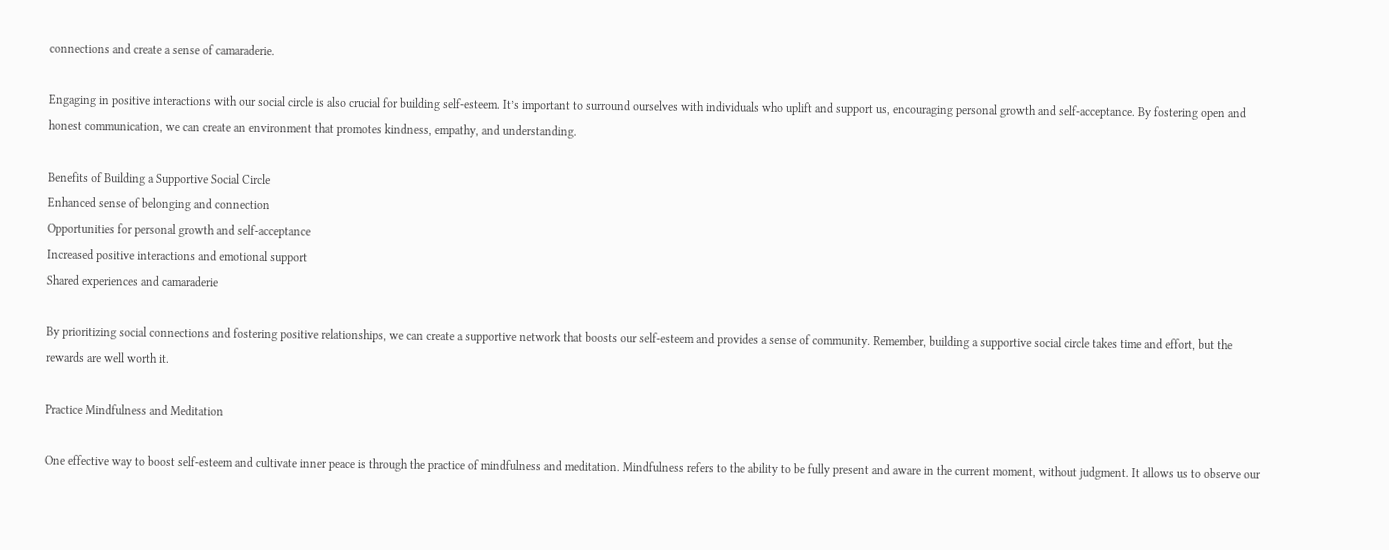connections and create a sense of camaraderie.

Engaging in positive interactions with our social circle is also crucial for building self-esteem. It’s important to surround ourselves with individuals who uplift and support us, encouraging personal growth and self-acceptance. By fostering open and honest communication, we can create an environment that promotes kindness, empathy, and understanding.

Benefits of Building a Supportive Social Circle
Enhanced sense of belonging and connection
Opportunities for personal growth and self-acceptance
Increased positive interactions and emotional support
Shared experiences and camaraderie

By prioritizing social connections and fostering positive relationships, we can create a supportive network that boosts our self-esteem and provides a sense of community. Remember, building a supportive social circle takes time and effort, but the rewards are well worth it.

Practice Mindfulness and Meditation

One effective way to boost self-esteem and cultivate inner peace is through the practice of mindfulness and meditation. Mindfulness refers to the ability to be fully present and aware in the current moment, without judgment. It allows us to observe our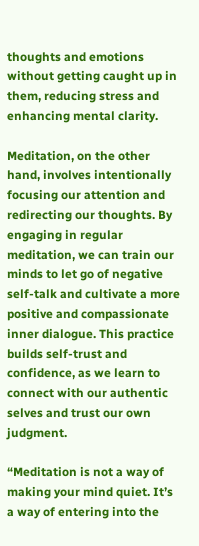thoughts and emotions without getting caught up in them, reducing stress and enhancing mental clarity.

Meditation, on the other hand, involves intentionally focusing our attention and redirecting our thoughts. By engaging in regular meditation, we can train our minds to let go of negative self-talk and cultivate a more positive and compassionate inner dialogue. This practice builds self-trust and confidence, as we learn to connect with our authentic selves and trust our own judgment.

“Meditation is not a way of making your mind quiet. It’s a way of entering into the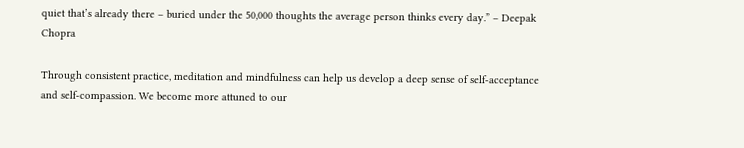quiet that’s already there – buried under the 50,000 thoughts the average person thinks every day.” – Deepak Chopra

Through consistent practice, meditation and mindfulness can help us develop a deep sense of self-acceptance and self-compassion. We become more attuned to our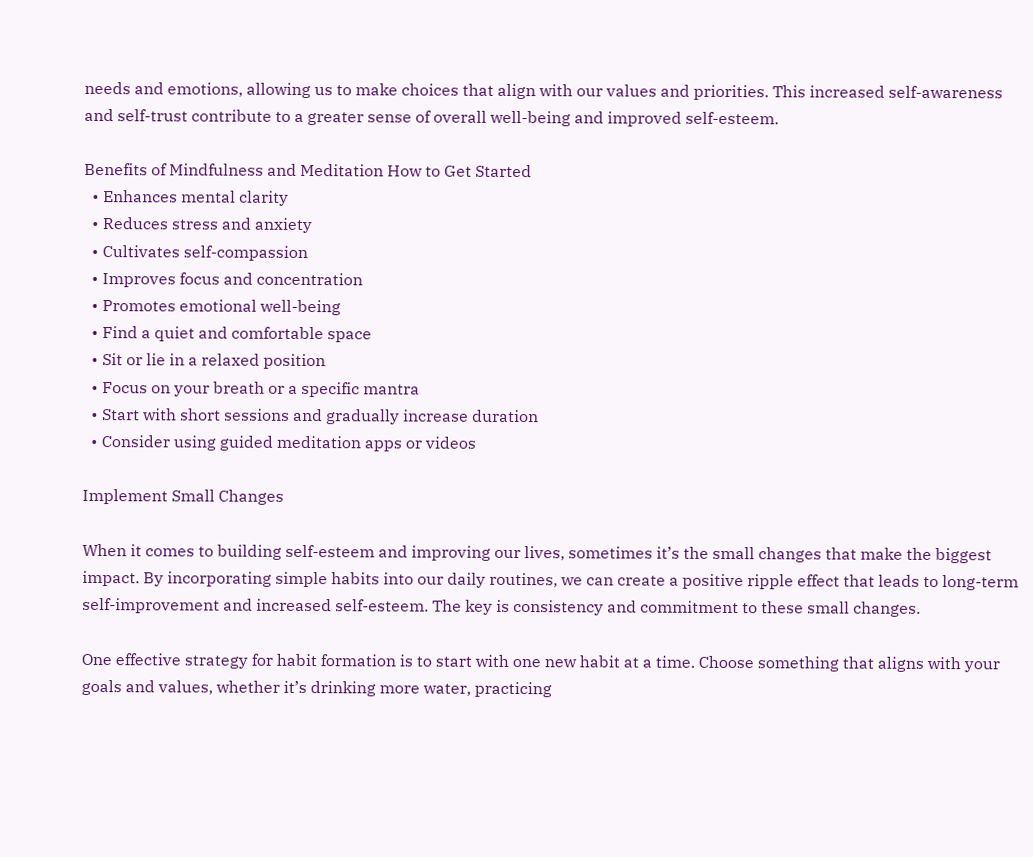needs and emotions, allowing us to make choices that align with our values and priorities. This increased self-awareness and self-trust contribute to a greater sense of overall well-being and improved self-esteem.

Benefits of Mindfulness and Meditation How to Get Started
  • Enhances mental clarity
  • Reduces stress and anxiety
  • Cultivates self-compassion
  • Improves focus and concentration
  • Promotes emotional well-being
  • Find a quiet and comfortable space
  • Sit or lie in a relaxed position
  • Focus on your breath or a specific mantra
  • Start with short sessions and gradually increase duration
  • Consider using guided meditation apps or videos

Implement Small Changes

When it comes to building self-esteem and improving our lives, sometimes it’s the small changes that make the biggest impact. By incorporating simple habits into our daily routines, we can create a positive ripple effect that leads to long-term self-improvement and increased self-esteem. The key is consistency and commitment to these small changes.

One effective strategy for habit formation is to start with one new habit at a time. Choose something that aligns with your goals and values, whether it’s drinking more water, practicing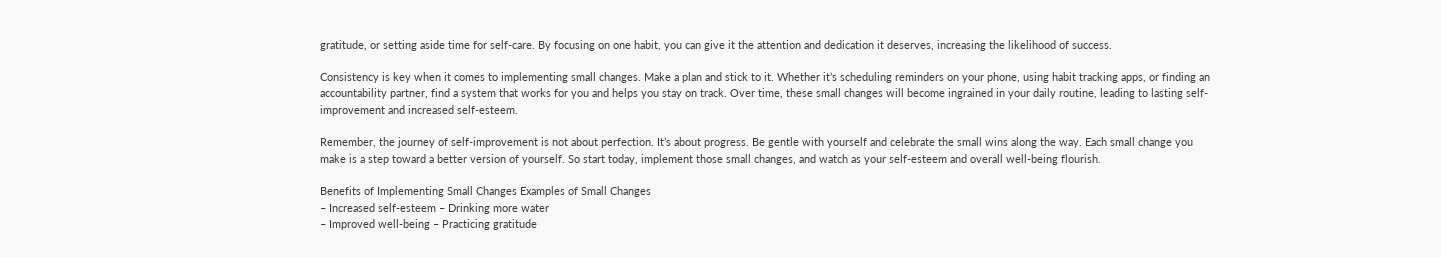gratitude, or setting aside time for self-care. By focusing on one habit, you can give it the attention and dedication it deserves, increasing the likelihood of success.

Consistency is key when it comes to implementing small changes. Make a plan and stick to it. Whether it’s scheduling reminders on your phone, using habit tracking apps, or finding an accountability partner, find a system that works for you and helps you stay on track. Over time, these small changes will become ingrained in your daily routine, leading to lasting self-improvement and increased self-esteem.

Remember, the journey of self-improvement is not about perfection. It’s about progress. Be gentle with yourself and celebrate the small wins along the way. Each small change you make is a step toward a better version of yourself. So start today, implement those small changes, and watch as your self-esteem and overall well-being flourish.

Benefits of Implementing Small Changes Examples of Small Changes
– Increased self-esteem – Drinking more water
– Improved well-being – Practicing gratitude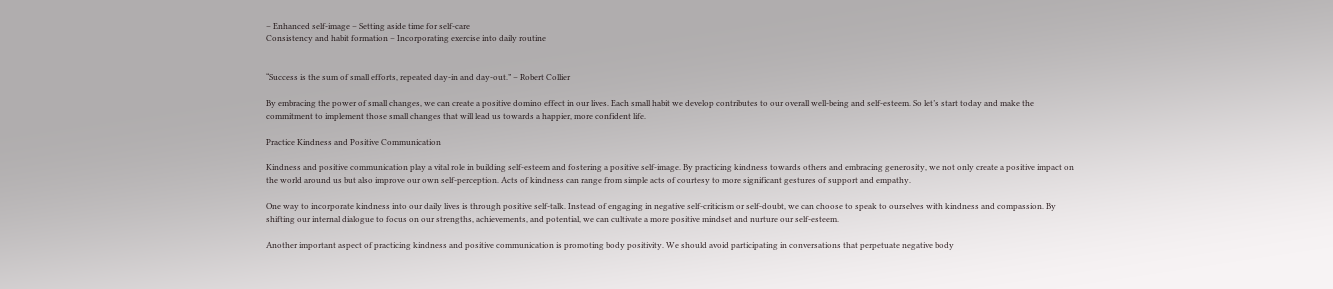– Enhanced self-image – Setting aside time for self-care
Consistency and habit formation – Incorporating exercise into daily routine


“Success is the sum of small efforts, repeated day-in and day-out.” – Robert Collier

By embracing the power of small changes, we can create a positive domino effect in our lives. Each small habit we develop contributes to our overall well-being and self-esteem. So let’s start today and make the commitment to implement those small changes that will lead us towards a happier, more confident life.

Practice Kindness and Positive Communication

Kindness and positive communication play a vital role in building self-esteem and fostering a positive self-image. By practicing kindness towards others and embracing generosity, we not only create a positive impact on the world around us but also improve our own self-perception. Acts of kindness can range from simple acts of courtesy to more significant gestures of support and empathy.

One way to incorporate kindness into our daily lives is through positive self-talk. Instead of engaging in negative self-criticism or self-doubt, we can choose to speak to ourselves with kindness and compassion. By shifting our internal dialogue to focus on our strengths, achievements, and potential, we can cultivate a more positive mindset and nurture our self-esteem.

Another important aspect of practicing kindness and positive communication is promoting body positivity. We should avoid participating in conversations that perpetuate negative body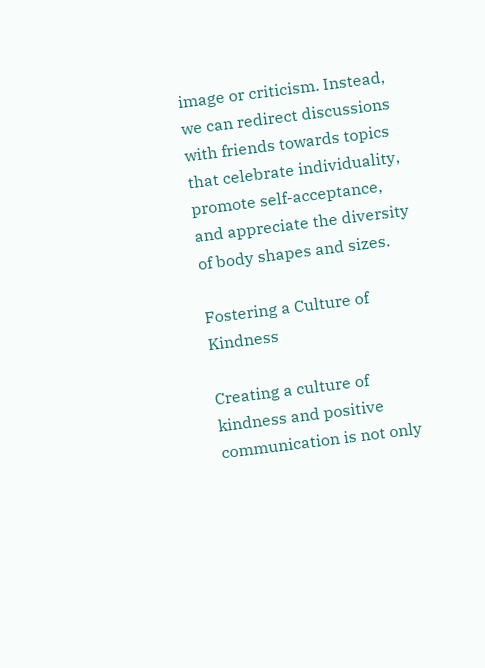image or criticism. Instead, we can redirect discussions with friends towards topics that celebrate individuality, promote self-acceptance, and appreciate the diversity of body shapes and sizes.

Fostering a Culture of Kindness

Creating a culture of kindness and positive communication is not only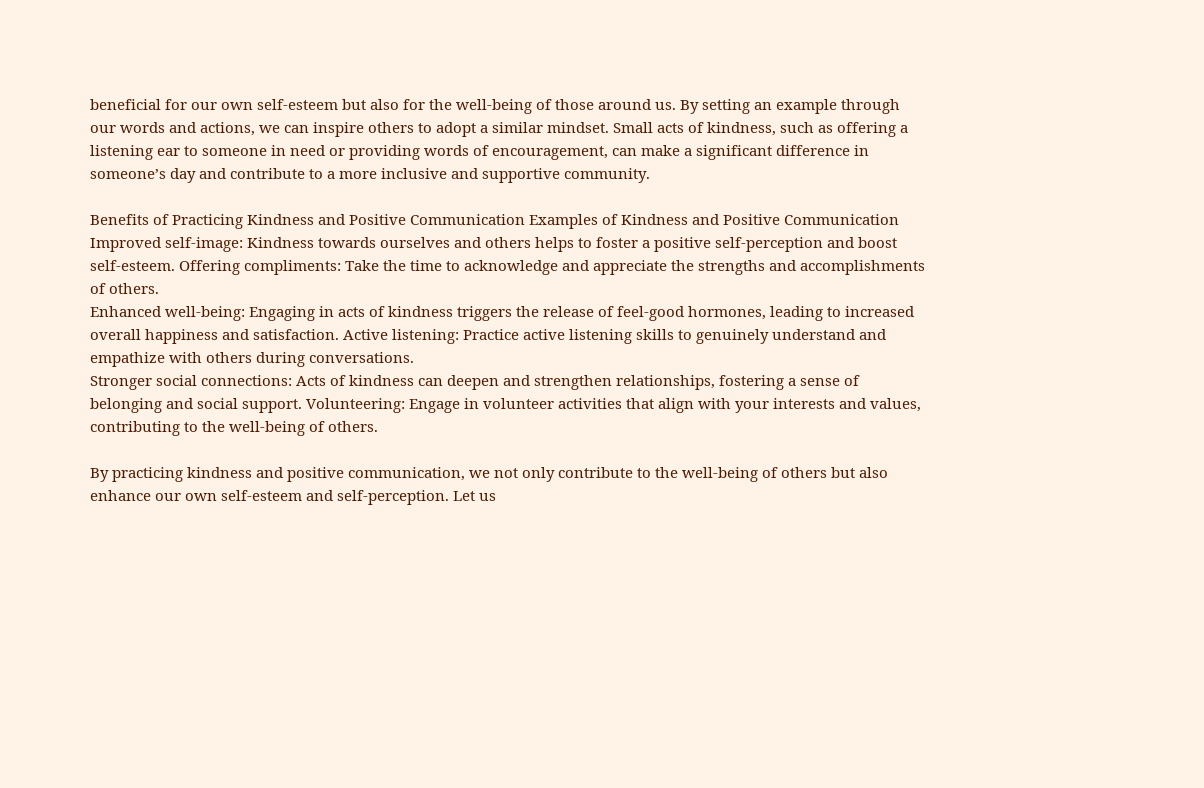beneficial for our own self-esteem but also for the well-being of those around us. By setting an example through our words and actions, we can inspire others to adopt a similar mindset. Small acts of kindness, such as offering a listening ear to someone in need or providing words of encouragement, can make a significant difference in someone’s day and contribute to a more inclusive and supportive community.

Benefits of Practicing Kindness and Positive Communication Examples of Kindness and Positive Communication
Improved self-image: Kindness towards ourselves and others helps to foster a positive self-perception and boost self-esteem. Offering compliments: Take the time to acknowledge and appreciate the strengths and accomplishments of others.
Enhanced well-being: Engaging in acts of kindness triggers the release of feel-good hormones, leading to increased overall happiness and satisfaction. Active listening: Practice active listening skills to genuinely understand and empathize with others during conversations.
Stronger social connections: Acts of kindness can deepen and strengthen relationships, fostering a sense of belonging and social support. Volunteering: Engage in volunteer activities that align with your interests and values, contributing to the well-being of others.

By practicing kindness and positive communication, we not only contribute to the well-being of others but also enhance our own self-esteem and self-perception. Let us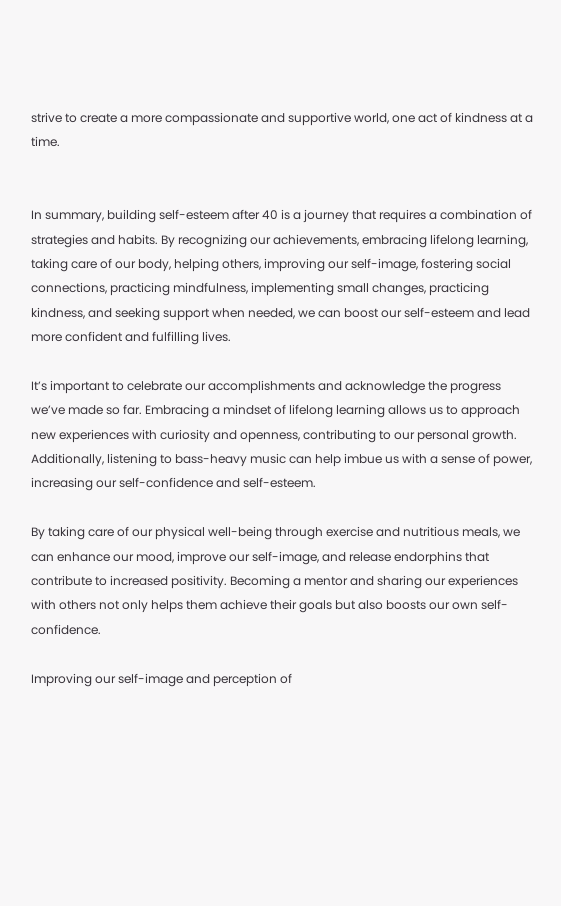strive to create a more compassionate and supportive world, one act of kindness at a time.


In summary, building self-esteem after 40 is a journey that requires a combination of strategies and habits. By recognizing our achievements, embracing lifelong learning, taking care of our body, helping others, improving our self-image, fostering social connections, practicing mindfulness, implementing small changes, practicing kindness, and seeking support when needed, we can boost our self-esteem and lead more confident and fulfilling lives.

It’s important to celebrate our accomplishments and acknowledge the progress we’ve made so far. Embracing a mindset of lifelong learning allows us to approach new experiences with curiosity and openness, contributing to our personal growth. Additionally, listening to bass-heavy music can help imbue us with a sense of power, increasing our self-confidence and self-esteem.

By taking care of our physical well-being through exercise and nutritious meals, we can enhance our mood, improve our self-image, and release endorphins that contribute to increased positivity. Becoming a mentor and sharing our experiences with others not only helps them achieve their goals but also boosts our own self-confidence.

Improving our self-image and perception of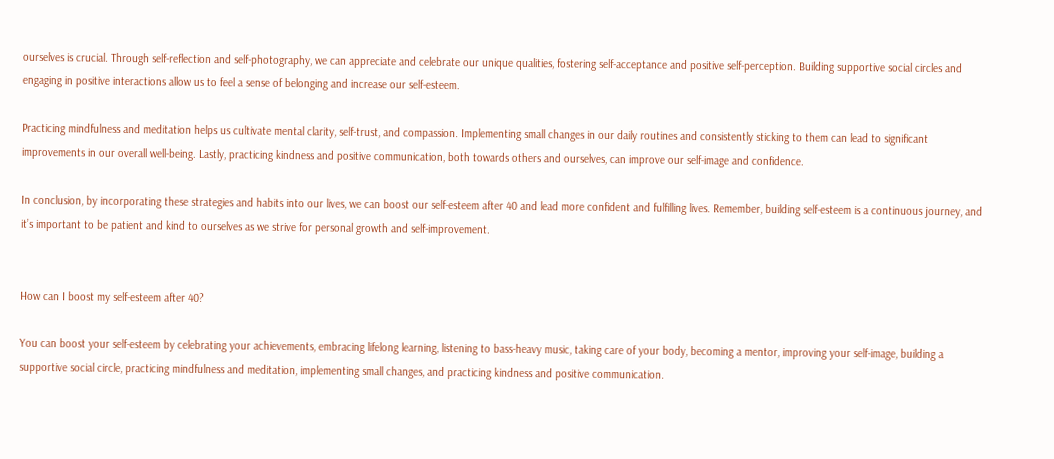ourselves is crucial. Through self-reflection and self-photography, we can appreciate and celebrate our unique qualities, fostering self-acceptance and positive self-perception. Building supportive social circles and engaging in positive interactions allow us to feel a sense of belonging and increase our self-esteem.

Practicing mindfulness and meditation helps us cultivate mental clarity, self-trust, and compassion. Implementing small changes in our daily routines and consistently sticking to them can lead to significant improvements in our overall well-being. Lastly, practicing kindness and positive communication, both towards others and ourselves, can improve our self-image and confidence.

In conclusion, by incorporating these strategies and habits into our lives, we can boost our self-esteem after 40 and lead more confident and fulfilling lives. Remember, building self-esteem is a continuous journey, and it’s important to be patient and kind to ourselves as we strive for personal growth and self-improvement.


How can I boost my self-esteem after 40?

You can boost your self-esteem by celebrating your achievements, embracing lifelong learning, listening to bass-heavy music, taking care of your body, becoming a mentor, improving your self-image, building a supportive social circle, practicing mindfulness and meditation, implementing small changes, and practicing kindness and positive communication.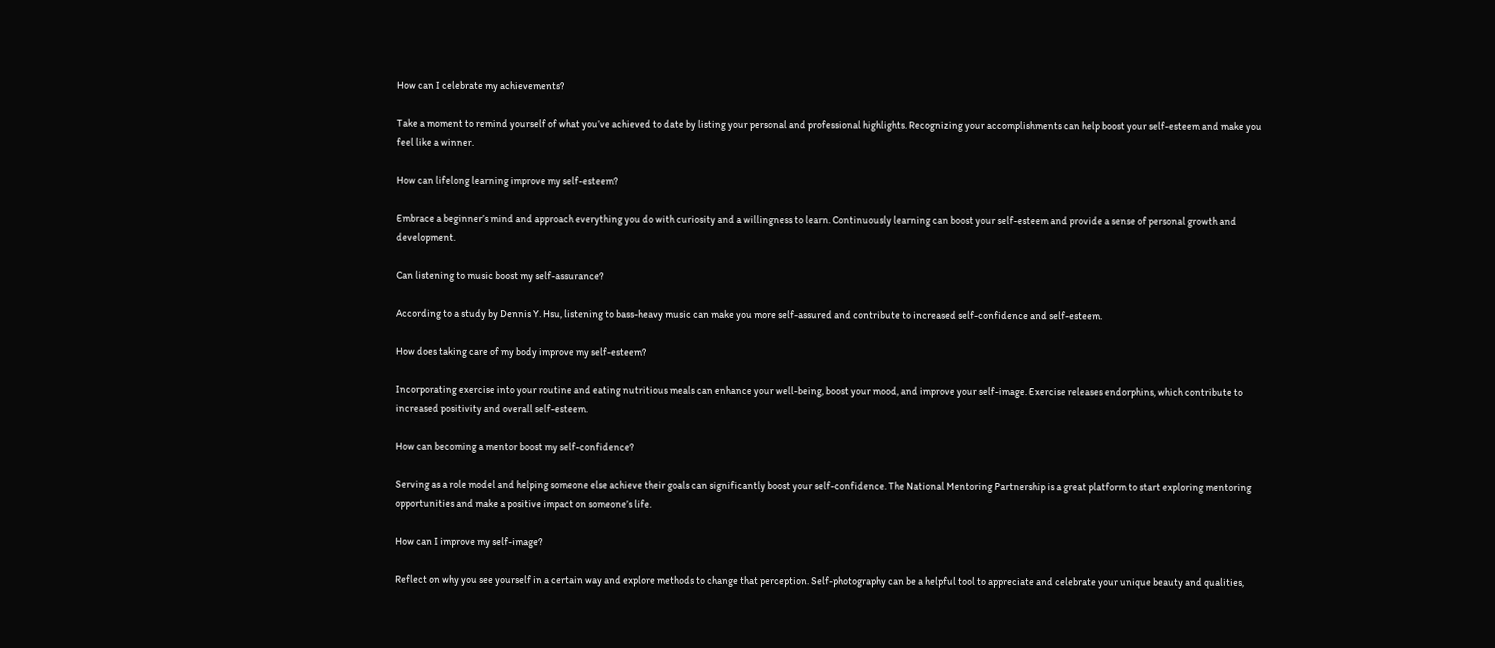How can I celebrate my achievements?

Take a moment to remind yourself of what you’ve achieved to date by listing your personal and professional highlights. Recognizing your accomplishments can help boost your self-esteem and make you feel like a winner.

How can lifelong learning improve my self-esteem?

Embrace a beginner’s mind and approach everything you do with curiosity and a willingness to learn. Continuously learning can boost your self-esteem and provide a sense of personal growth and development.

Can listening to music boost my self-assurance?

According to a study by Dennis Y. Hsu, listening to bass-heavy music can make you more self-assured and contribute to increased self-confidence and self-esteem.

How does taking care of my body improve my self-esteem?

Incorporating exercise into your routine and eating nutritious meals can enhance your well-being, boost your mood, and improve your self-image. Exercise releases endorphins, which contribute to increased positivity and overall self-esteem.

How can becoming a mentor boost my self-confidence?

Serving as a role model and helping someone else achieve their goals can significantly boost your self-confidence. The National Mentoring Partnership is a great platform to start exploring mentoring opportunities and make a positive impact on someone’s life.

How can I improve my self-image?

Reflect on why you see yourself in a certain way and explore methods to change that perception. Self-photography can be a helpful tool to appreciate and celebrate your unique beauty and qualities,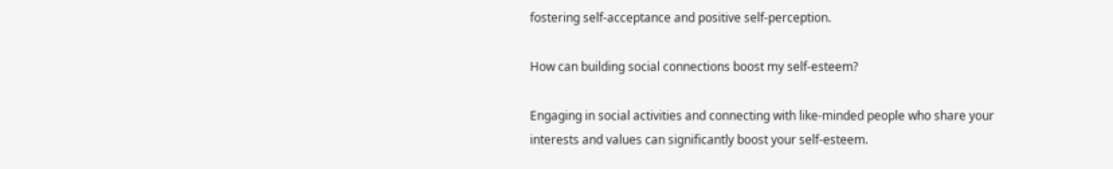fostering self-acceptance and positive self-perception.

How can building social connections boost my self-esteem?

Engaging in social activities and connecting with like-minded people who share your interests and values can significantly boost your self-esteem.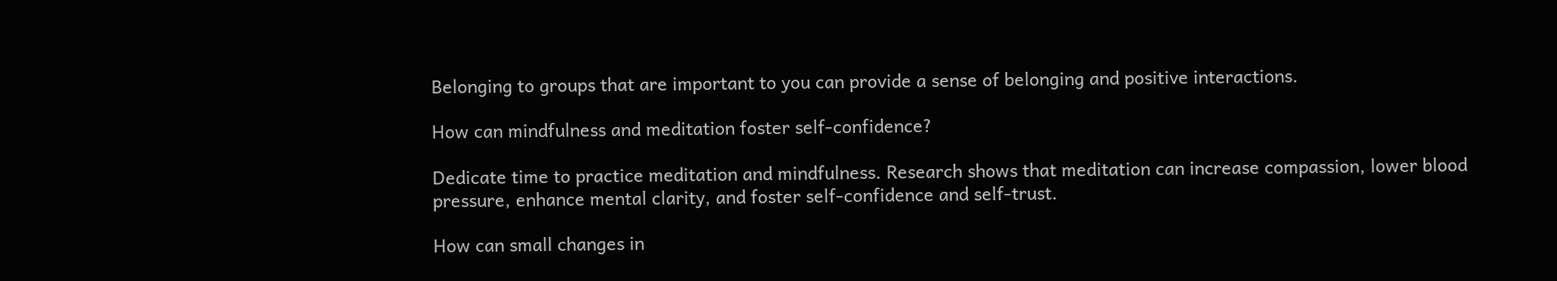Belonging to groups that are important to you can provide a sense of belonging and positive interactions.

How can mindfulness and meditation foster self-confidence?

Dedicate time to practice meditation and mindfulness. Research shows that meditation can increase compassion, lower blood pressure, enhance mental clarity, and foster self-confidence and self-trust.

How can small changes in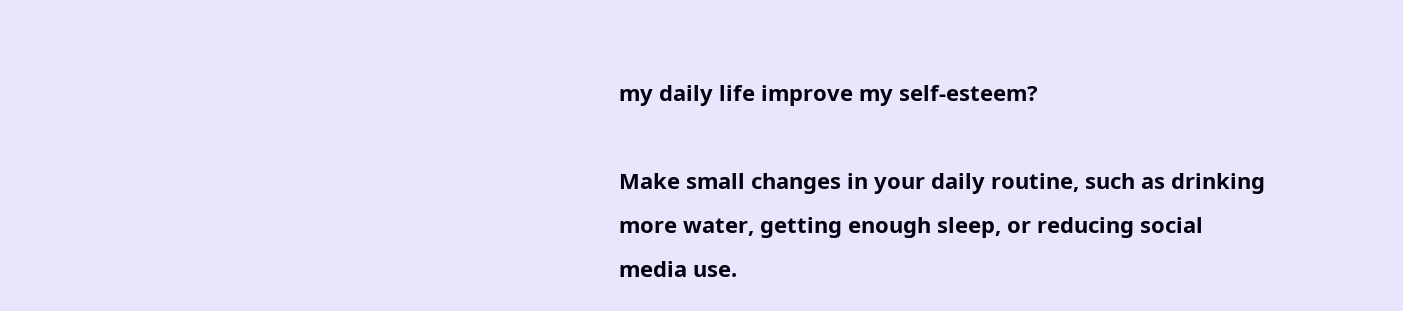my daily life improve my self-esteem?

Make small changes in your daily routine, such as drinking more water, getting enough sleep, or reducing social media use.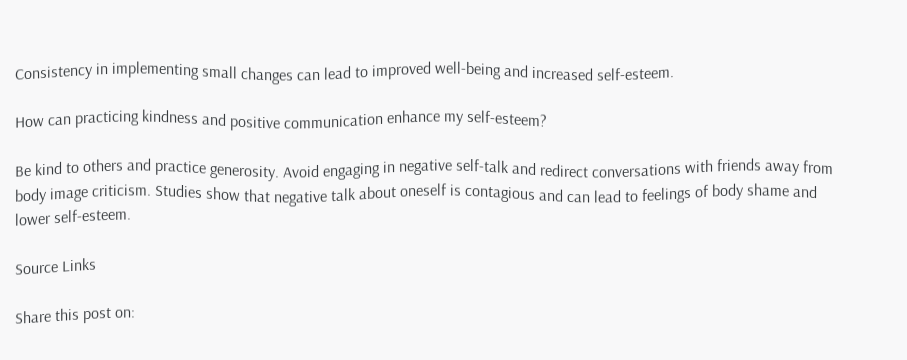Consistency in implementing small changes can lead to improved well-being and increased self-esteem.

How can practicing kindness and positive communication enhance my self-esteem?

Be kind to others and practice generosity. Avoid engaging in negative self-talk and redirect conversations with friends away from body image criticism. Studies show that negative talk about oneself is contagious and can lead to feelings of body shame and lower self-esteem.

Source Links

Share this post on: